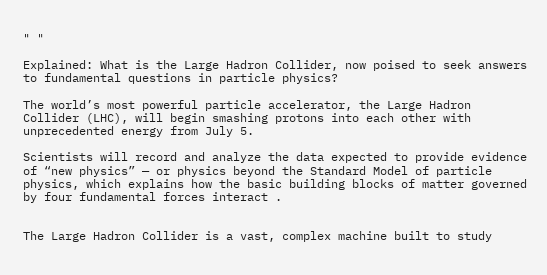" "

Explained: What is the Large Hadron Collider, now poised to seek answers to fundamental questions in particle physics?

The world’s most powerful particle accelerator, the Large Hadron Collider (LHC), will begin smashing protons into each other with unprecedented energy from July 5.

Scientists will record and analyze the data expected to provide evidence of “new physics” — or physics beyond the Standard Model of particle physics, which explains how the basic building blocks of matter governed by four fundamental forces interact .


The Large Hadron Collider is a vast, complex machine built to study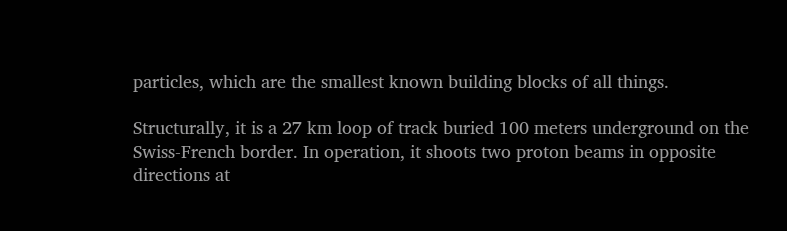particles, which are the smallest known building blocks of all things.

Structurally, it is a 27 km loop of track buried 100 meters underground on the Swiss-French border. In operation, it shoots two proton beams in opposite directions at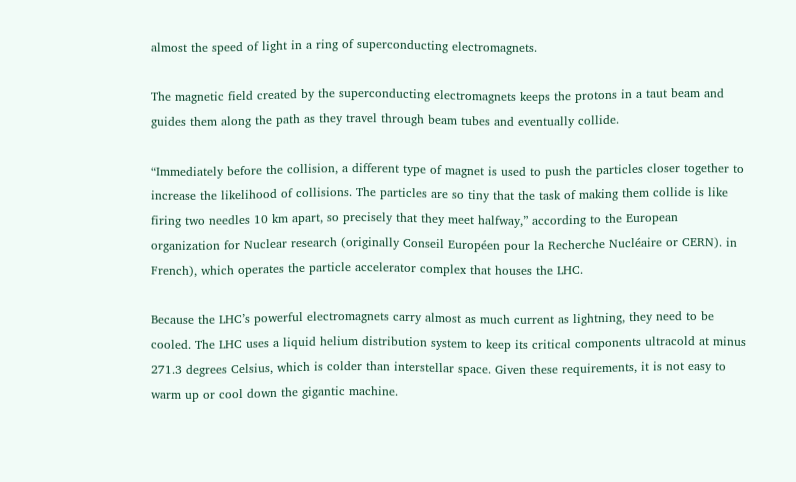almost the speed of light in a ring of superconducting electromagnets.

The magnetic field created by the superconducting electromagnets keeps the protons in a taut beam and guides them along the path as they travel through beam tubes and eventually collide.

“Immediately before the collision, a different type of magnet is used to push the particles closer together to increase the likelihood of collisions. The particles are so tiny that the task of making them collide is like firing two needles 10 km apart, so precisely that they meet halfway,” according to the European organization for Nuclear research (originally Conseil Européen pour la Recherche Nucléaire or CERN). in French), which operates the particle accelerator complex that houses the LHC.

Because the LHC’s powerful electromagnets carry almost as much current as lightning, they need to be cooled. The LHC uses a liquid helium distribution system to keep its critical components ultracold at minus 271.3 degrees Celsius, which is colder than interstellar space. Given these requirements, it is not easy to warm up or cool down the gigantic machine.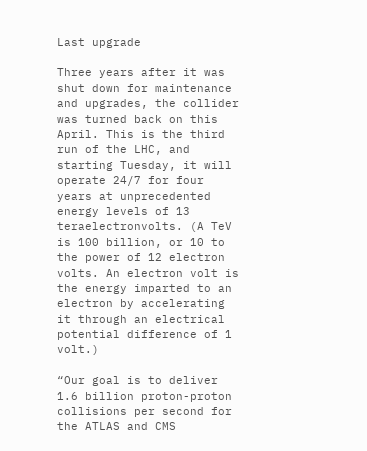Last upgrade

Three years after it was shut down for maintenance and upgrades, the collider was turned back on this April. This is the third run of the LHC, and starting Tuesday, it will operate 24/7 for four years at unprecedented energy levels of 13 teraelectronvolts. (A TeV is 100 billion, or 10 to the power of 12 electron volts. An electron volt is the energy imparted to an electron by accelerating it through an electrical potential difference of 1 volt.)

“Our goal is to deliver 1.6 billion proton-proton collisions per second for the ATLAS and CMS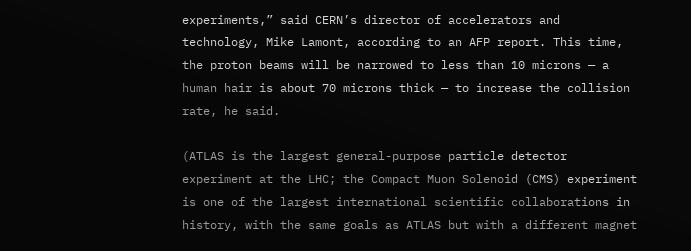experiments,” said CERN’s director of accelerators and technology, Mike Lamont, according to an AFP report. This time, the proton beams will be narrowed to less than 10 microns — a human hair is about 70 microns thick — to increase the collision rate, he said.

(ATLAS is the largest general-purpose particle detector experiment at the LHC; the Compact Muon Solenoid (CMS) experiment is one of the largest international scientific collaborations in history, with the same goals as ATLAS but with a different magnet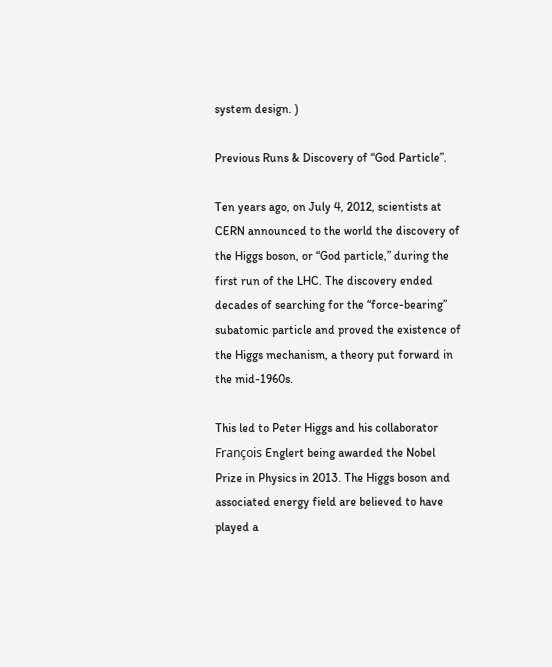system design. )

Previous Runs & Discovery of “God Particle”.

Ten years ago, on July 4, 2012, scientists at CERN announced to the world the discovery of the Higgs boson, or “God particle,” during the first run of the LHC. The discovery ended decades of searching for the “force-bearing” subatomic particle and proved the existence of the Higgs mechanism, a theory put forward in the mid-1960s.

This led to Peter Higgs and his collaborator François Englert being awarded the Nobel Prize in Physics in 2013. The Higgs boson and associated energy field are believed to have played a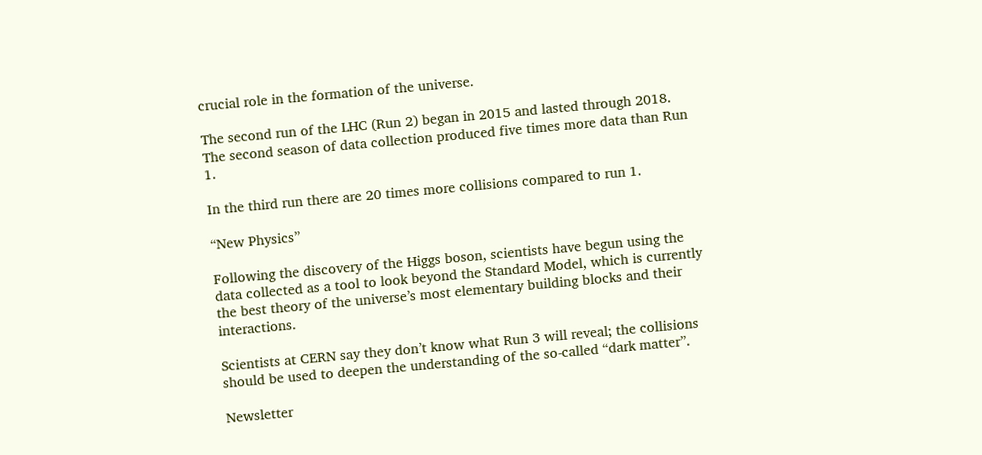crucial role in the formation of the universe.

The second run of the LHC (Run 2) began in 2015 and lasted through 2018. The second season of data collection produced five times more data than Run 1.

In the third run there are 20 times more collisions compared to run 1.

“New Physics”

Following the discovery of the Higgs boson, scientists have begun using the data collected as a tool to look beyond the Standard Model, which is currently the best theory of the universe’s most elementary building blocks and their interactions.

Scientists at CERN say they don’t know what Run 3 will reveal; the collisions should be used to deepen the understanding of the so-called “dark matter”.

Newsletter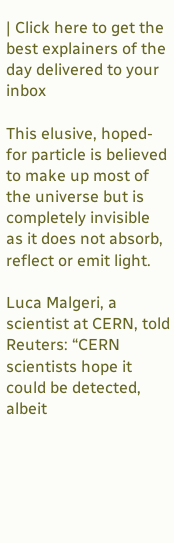| Click here to get the best explainers of the day delivered to your inbox

This elusive, hoped-for particle is believed to make up most of the universe but is completely invisible as it does not absorb, reflect or emit light.

Luca Malgeri, a scientist at CERN, told Reuters: “CERN scientists hope it could be detected, albeit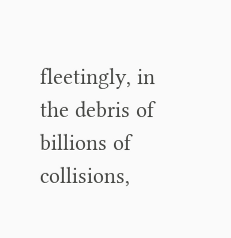fleetingly, in the debris of billions of collisions,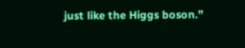just like the Higgs boson.”